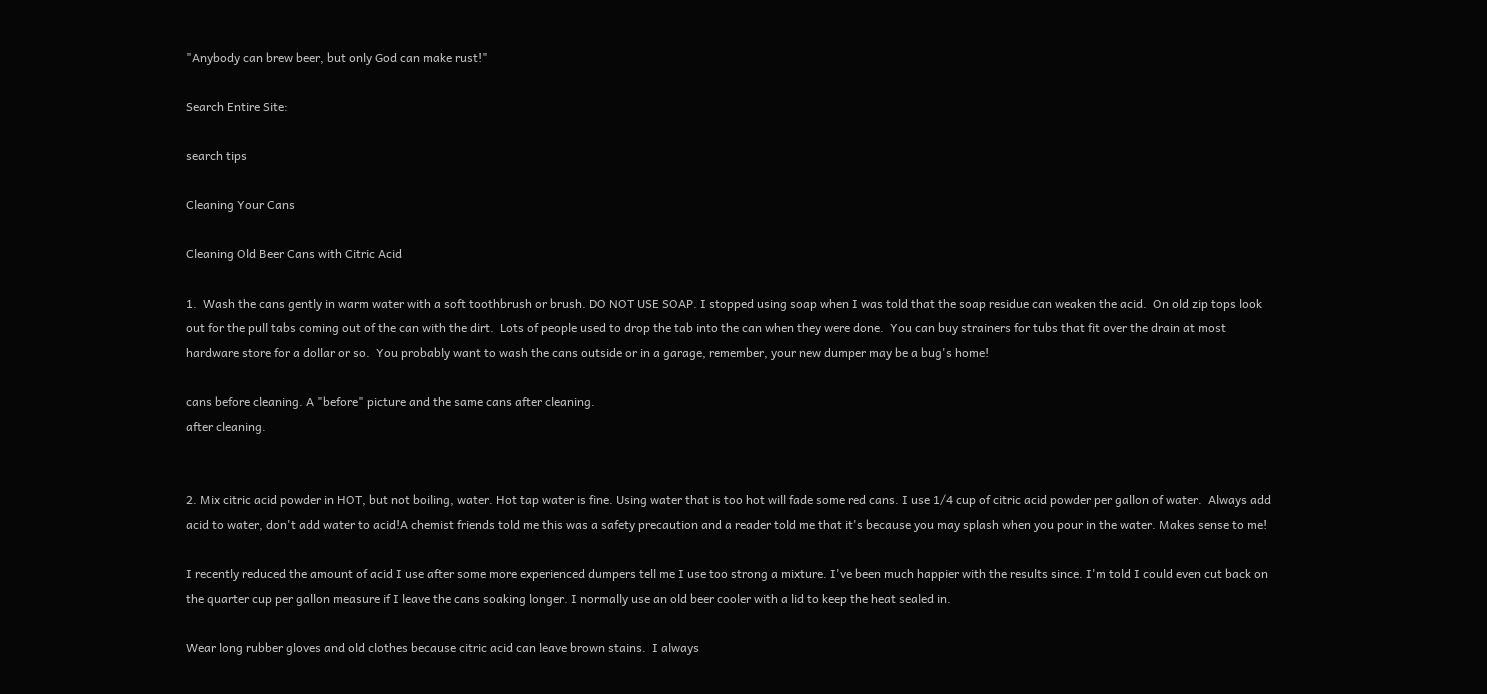"Anybody can brew beer, but only God can make rust!"

Search Entire Site:

search tips

Cleaning Your Cans

Cleaning Old Beer Cans with Citric Acid

1.  Wash the cans gently in warm water with a soft toothbrush or brush. DO NOT USE SOAP. I stopped using soap when I was told that the soap residue can weaken the acid.  On old zip tops look out for the pull tabs coming out of the can with the dirt.  Lots of people used to drop the tab into the can when they were done.  You can buy strainers for tubs that fit over the drain at most hardware store for a dollar or so.  You probably want to wash the cans outside or in a garage, remember, your new dumper may be a bug's home!

cans before cleaning. A "before" picture and the same cans after cleaning.
after cleaning.


2. Mix citric acid powder in HOT, but not boiling, water. Hot tap water is fine. Using water that is too hot will fade some red cans. I use 1/4 cup of citric acid powder per gallon of water.  Always add acid to water, don't add water to acid!A chemist friends told me this was a safety precaution and a reader told me that it's because you may splash when you pour in the water. Makes sense to me!

I recently reduced the amount of acid I use after some more experienced dumpers tell me I use too strong a mixture. I've been much happier with the results since. I'm told I could even cut back on the quarter cup per gallon measure if I leave the cans soaking longer. I normally use an old beer cooler with a lid to keep the heat sealed in.

Wear long rubber gloves and old clothes because citric acid can leave brown stains.  I always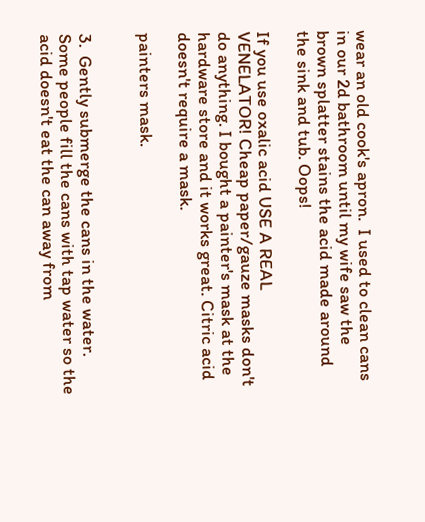wear an old cook's apron.  I used to clean cans in our 2d bathroom until my wife saw the brown splatter stains the acid made around the sink and tub. Oops!

If you use oxalic acid USE A REAL VENELATOR! Cheap paper/gauze masks don't do anything. I bought a painter's mask at the hardware store and it works great. Citric acid doesn't require a mask.

painters mask.


3.  Gently submerge the cans in the water.  Some people fill the cans with tap water so the acid doesn't eat the can away from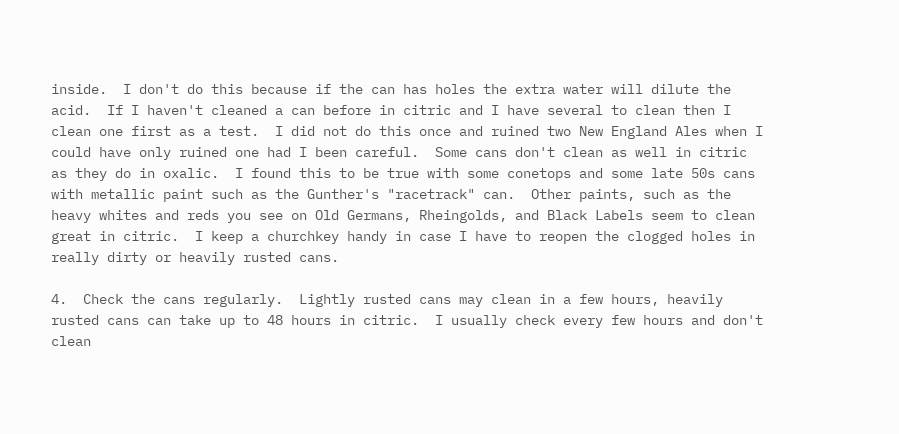inside.  I don't do this because if the can has holes the extra water will dilute the acid.  If I haven't cleaned a can before in citric and I have several to clean then I clean one first as a test.  I did not do this once and ruined two New England Ales when I could have only ruined one had I been careful.  Some cans don't clean as well in citric as they do in oxalic.  I found this to be true with some conetops and some late 50s cans with metallic paint such as the Gunther's "racetrack" can.  Other paints, such as the heavy whites and reds you see on Old Germans, Rheingolds, and Black Labels seem to clean great in citric.  I keep a churchkey handy in case I have to reopen the clogged holes in really dirty or heavily rusted cans.

4.  Check the cans regularly.  Lightly rusted cans may clean in a few hours, heavily rusted cans can take up to 48 hours in citric.  I usually check every few hours and don't clean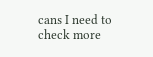cans I need to check more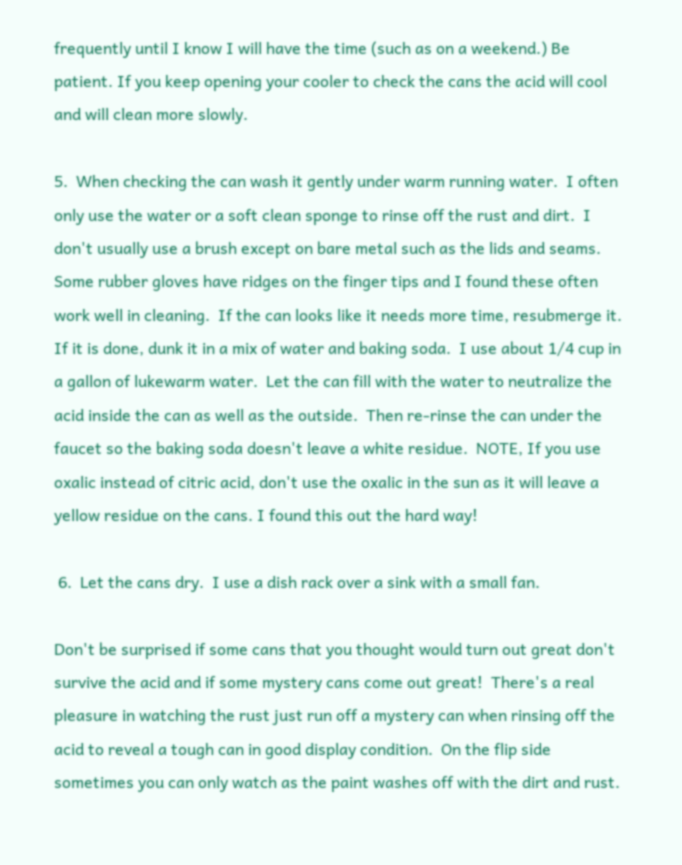frequently until I know I will have the time (such as on a weekend.) Be patient. If you keep opening your cooler to check the cans the acid will cool and will clean more slowly.

5.  When checking the can wash it gently under warm running water.  I often only use the water or a soft clean sponge to rinse off the rust and dirt.  I don't usually use a brush except on bare metal such as the lids and seams.  Some rubber gloves have ridges on the finger tips and I found these often work well in cleaning.  If the can looks like it needs more time, resubmerge it.  If it is done, dunk it in a mix of water and baking soda.  I use about 1/4 cup in a gallon of lukewarm water.  Let the can fill with the water to neutralize the acid inside the can as well as the outside.  Then re-rinse the can under the faucet so the baking soda doesn't leave a white residue.  NOTE, If you use oxalic instead of citric acid, don't use the oxalic in the sun as it will leave a yellow residue on the cans. I found this out the hard way!

 6.  Let the cans dry.  I use a dish rack over a sink with a small fan.

Don't be surprised if some cans that you thought would turn out great don't survive the acid and if some mystery cans come out great!  There's a real pleasure in watching the rust just run off a mystery can when rinsing off the acid to reveal a tough can in good display condition.  On the flip side sometimes you can only watch as the paint washes off with the dirt and rust.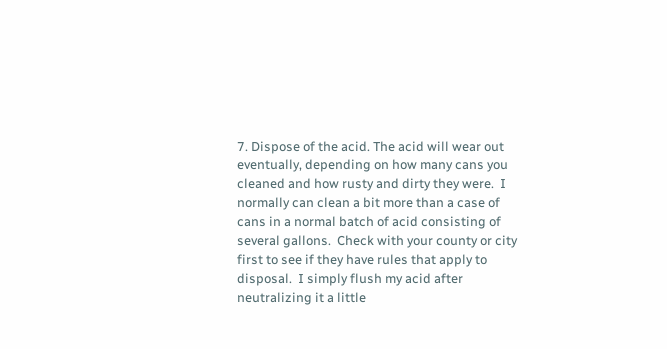7. Dispose of the acid. The acid will wear out eventually, depending on how many cans you cleaned and how rusty and dirty they were.  I normally can clean a bit more than a case of cans in a normal batch of acid consisting of several gallons.  Check with your county or city first to see if they have rules that apply to disposal.  I simply flush my acid after neutralizing it a little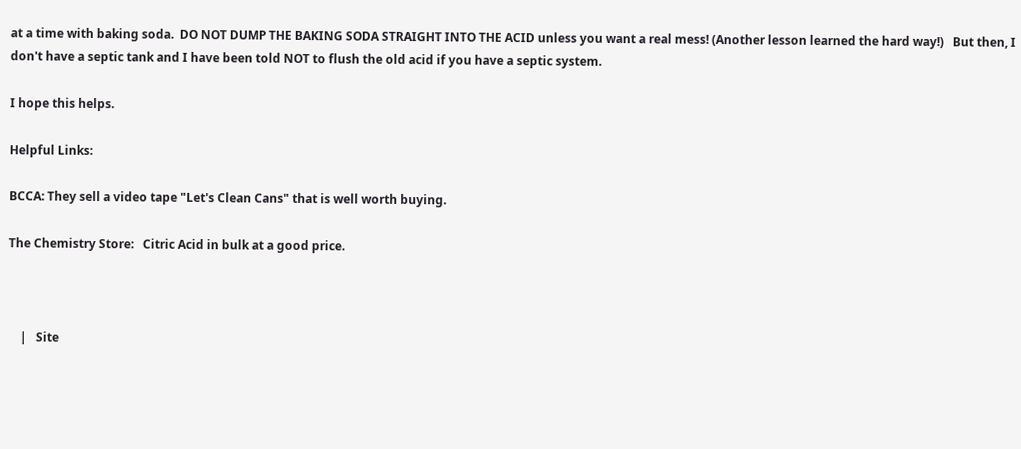at a time with baking soda.  DO NOT DUMP THE BAKING SODA STRAIGHT INTO THE ACID unless you want a real mess! (Another lesson learned the hard way!)   But then, I don't have a septic tank and I have been told NOT to flush the old acid if you have a septic system.

I hope this helps.

Helpful Links:

BCCA: They sell a video tape "Let's Clean Cans" that is well worth buying.

The Chemistry Store:   Citric Acid in bulk at a good price.



    |   Site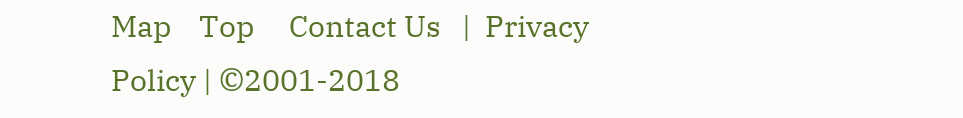Map    Top     Contact Us   |  Privacy Policy | ©2001-2018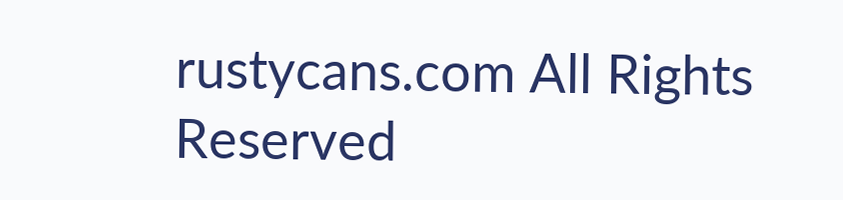rustycans.com All Rights Reserved